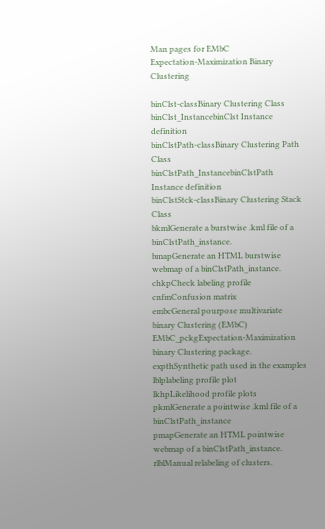Man pages for EMbC
Expectation-Maximization Binary Clustering

binClst-classBinary Clustering Class
binClst_InstancebinClst Instance definition
binClstPath-classBinary Clustering Path Class
binClstPath_InstancebinClstPath Instance definition
binClstStck-classBinary Clustering Stack Class
bkmlGenerate a burstwise .kml file of a binClstPath_instance.
bmapGenerate an HTML burstwise webmap of a binClstPath_instance.
chkpCheck labeling profile
cnfmConfusion matrix
embcGeneral pourpose multivariate binary Clustering (EMbC)
EMbC_pckgExpectation-Maximization binary Clustering package.
expthSynthetic path used in the examples
lblplabeling profile plot
lkhpLikelihood profile plots
pkmlGenerate a pointwise .kml file of a binClstPath_instance
pmapGenerate an HTML pointwise webmap of a binClstPath_instance.
rlblManual relabeling of clusters.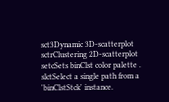sct3Dynamic 3D-scatterplot
sctrClustering 2D-scatterplot
setcSets binClst color palette .
slctSelect a single path from a 'binClstStck' instance.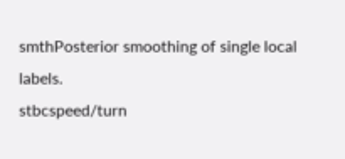smthPosterior smoothing of single local labels.
stbcspeed/turn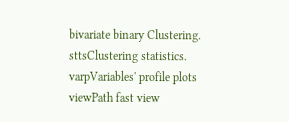bivariate binary Clustering.
sttsClustering statistics.
varpVariables' profile plots
viewPath fast view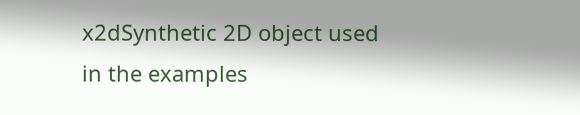x2dSynthetic 2D object used in the examples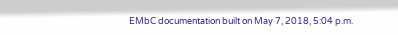EMbC documentation built on May 7, 2018, 5:04 p.m.